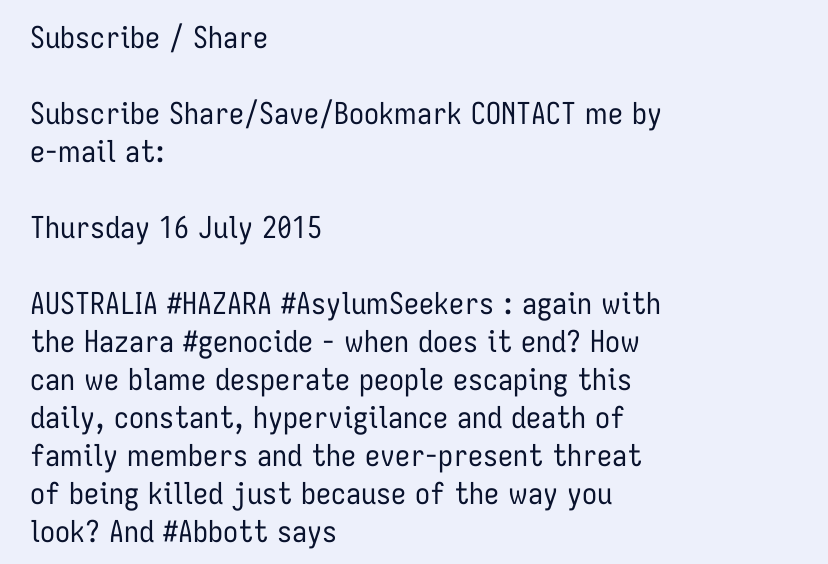Subscribe / Share

Subscribe Share/Save/Bookmark CONTACT me by e-mail at:

Thursday 16 July 2015

AUSTRALIA #HAZARA #AsylumSeekers : again with the Hazara #genocide - when does it end? How can we blame desperate people escaping this daily, constant, hypervigilance and death of family members and the ever-present threat of being killed just because of the way you look? And #Abbott says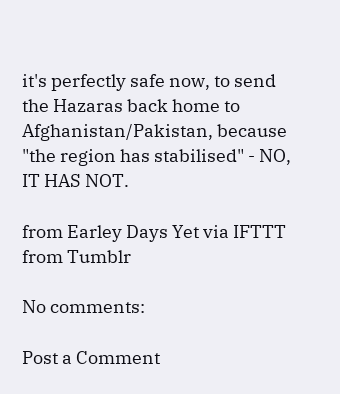it's perfectly safe now, to send the Hazaras back home to Afghanistan/Pakistan, because "the region has stabilised" - NO, IT HAS NOT.

from Earley Days Yet via IFTTT
from Tumblr

No comments:

Post a Comment